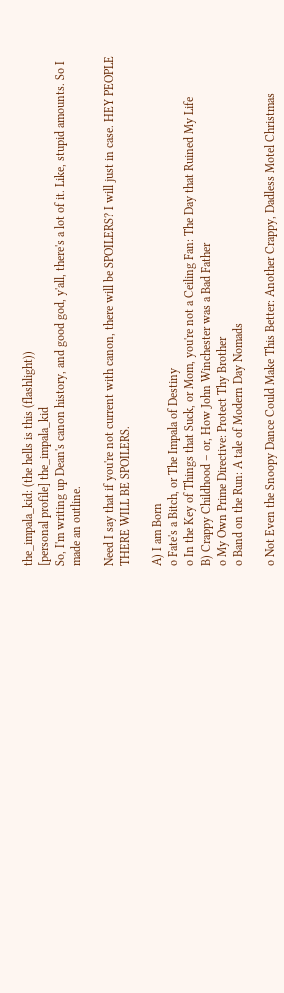the_impala_kid: (the hells is this (flashlight))
[personal profile] the_impala_kid
So, I'm writing up Dean's canon history, and good god, y'all, there's a lot of it. Like, stupid amounts. So I made an outline.

Need I say that if you're not current with canon, there will be SPOILERS? I will just in case. HEY PEOPLE THERE WILL BE SPOILERS.

A) I am Born
o Fate's a Bitch, or The Impala of Destiny
o In the Key of Things that Suck, or Mom, you're not a Ceiling Fan: The Day that Ruined My Life
B) Crappy Childhood – or, How John Winchester was a Bad Father
o My Own Prime Directive: Protect Thy Brother
o Band on the Run: A tale of Modern Day Nomads

o Not Even the Snoopy Dance Could Make This Better: Another Crappy, Dadless Motel Christmas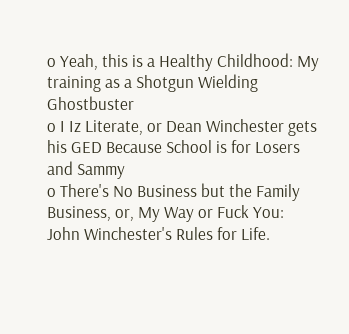o Yeah, this is a Healthy Childhood: My training as a Shotgun Wielding Ghostbuster
o I Iz Literate, or Dean Winchester gets his GED Because School is for Losers and Sammy
o There's No Business but the Family Business, or, My Way or Fuck You: John Winchester's Rules for Life.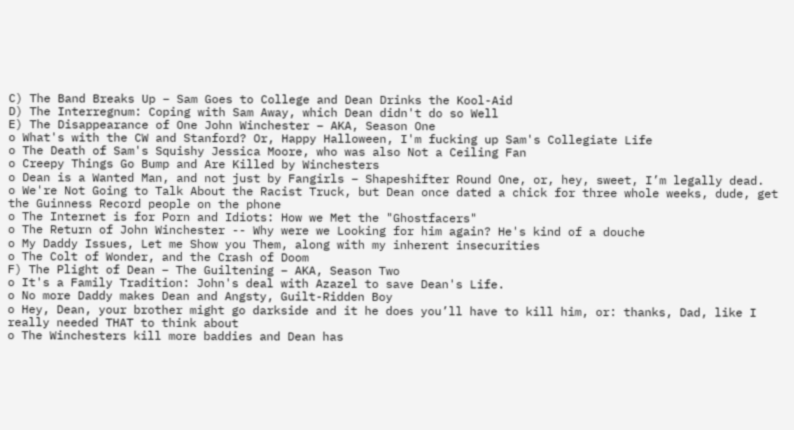C) The Band Breaks Up – Sam Goes to College and Dean Drinks the Kool-Aid
D) The Interregnum: Coping with Sam Away, which Dean didn't do so Well
E) The Disappearance of One John Winchester – AKA, Season One
o What's with the CW and Stanford? Or, Happy Halloween, I'm fucking up Sam's Collegiate Life
o The Death of Sam's Squishy Jessica Moore, who was also Not a Ceiling Fan
o Creepy Things Go Bump and Are Killed by Winchesters
o Dean is a Wanted Man, and not just by Fangirls – Shapeshifter Round One, or, hey, sweet, I’m legally dead.
o We're Not Going to Talk About the Racist Truck, but Dean once dated a chick for three whole weeks, dude, get the Guinness Record people on the phone
o The Internet is for Porn and Idiots: How we Met the "Ghostfacers"
o The Return of John Winchester -- Why were we Looking for him again? He's kind of a douche
o My Daddy Issues, Let me Show you Them, along with my inherent insecurities
o The Colt of Wonder, and the Crash of Doom
F) The Plight of Dean – The Guiltening – AKA, Season Two
o It's a Family Tradition: John's deal with Azazel to save Dean's Life.
o No more Daddy makes Dean and Angsty, Guilt-Ridden Boy
o Hey, Dean, your brother might go darkside and it he does you’ll have to kill him, or: thanks, Dad, like I really needed THAT to think about
o The Winchesters kill more baddies and Dean has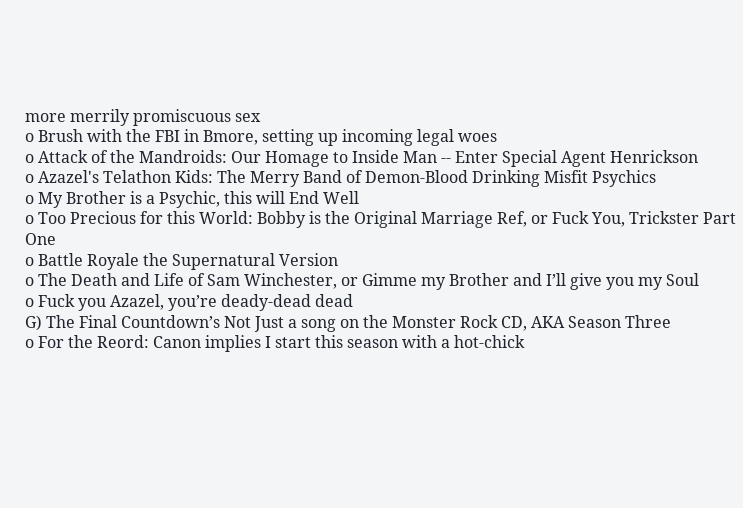more merrily promiscuous sex
o Brush with the FBI in Bmore, setting up incoming legal woes
o Attack of the Mandroids: Our Homage to Inside Man -- Enter Special Agent Henrickson
o Azazel's Telathon Kids: The Merry Band of Demon-Blood Drinking Misfit Psychics
o My Brother is a Psychic, this will End Well
o Too Precious for this World: Bobby is the Original Marriage Ref, or Fuck You, Trickster Part One
o Battle Royale the Supernatural Version
o The Death and Life of Sam Winchester, or Gimme my Brother and I’ll give you my Soul
o Fuck you Azazel, you’re deady-dead dead
G) The Final Countdown’s Not Just a song on the Monster Rock CD, AKA Season Three
o For the Reord: Canon implies I start this season with a hot-chick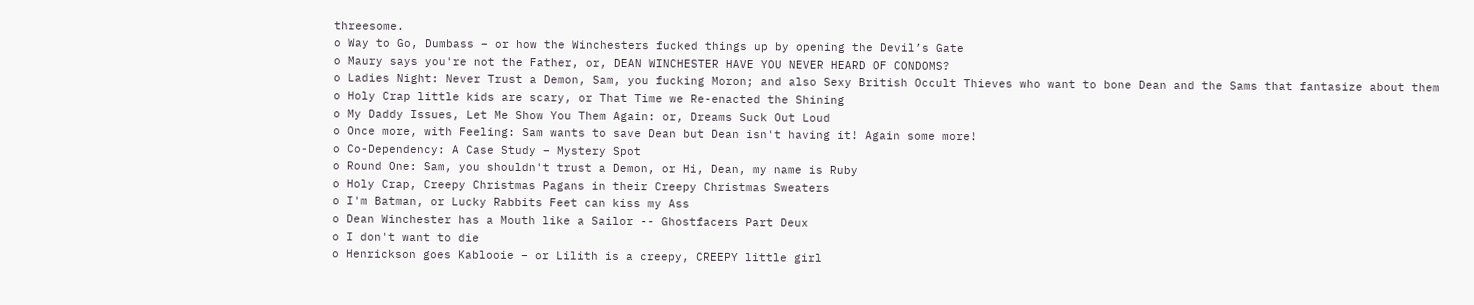threesome.
o Way to Go, Dumbass – or how the Winchesters fucked things up by opening the Devil’s Gate
o Maury says you're not the Father, or, DEAN WINCHESTER HAVE YOU NEVER HEARD OF CONDOMS?
o Ladies Night: Never Trust a Demon, Sam, you fucking Moron; and also Sexy British Occult Thieves who want to bone Dean and the Sams that fantasize about them
o Holy Crap little kids are scary, or That Time we Re-enacted the Shining
o My Daddy Issues, Let Me Show You Them Again: or, Dreams Suck Out Loud
o Once more, with Feeling: Sam wants to save Dean but Dean isn't having it! Again some more!
o Co-Dependency: A Case Study – Mystery Spot
o Round One: Sam, you shouldn't trust a Demon, or Hi, Dean, my name is Ruby
o Holy Crap, Creepy Christmas Pagans in their Creepy Christmas Sweaters
o I'm Batman, or Lucky Rabbits Feet can kiss my Ass
o Dean Winchester has a Mouth like a Sailor -- Ghostfacers Part Deux
o I don't want to die
o Henrickson goes Kablooie – or Lilith is a creepy, CREEPY little girl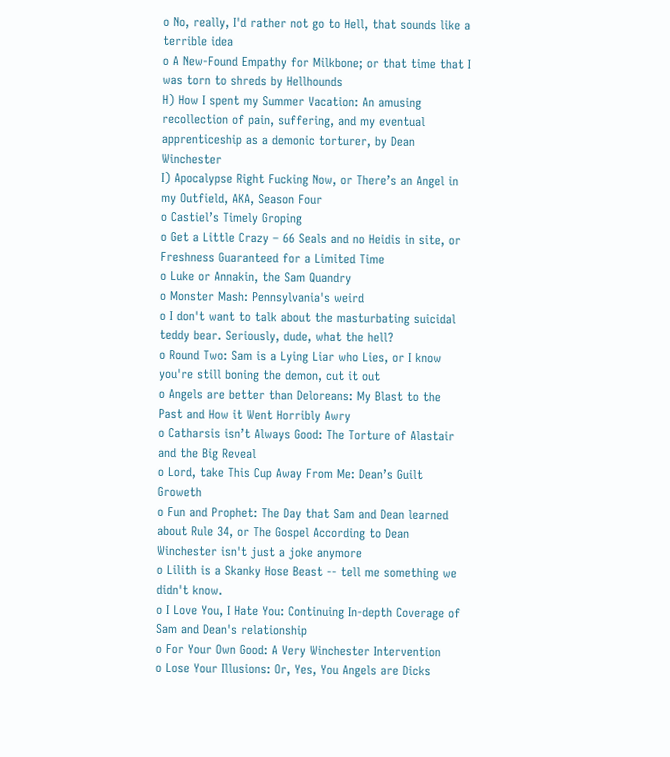o No, really, I'd rather not go to Hell, that sounds like a terrible idea
o A New-Found Empathy for Milkbone; or that time that I was torn to shreds by Hellhounds
H) How I spent my Summer Vacation: An amusing recollection of pain, suffering, and my eventual apprenticeship as a demonic torturer, by Dean Winchester
I) Apocalypse Right Fucking Now, or There’s an Angel in my Outfield, AKA, Season Four
o Castiel’s Timely Groping
o Get a Little Crazy – 66 Seals and no Heidis in site, or Freshness Guaranteed for a Limited Time
o Luke or Annakin, the Sam Quandry
o Monster Mash: Pennsylvania's weird
o I don't want to talk about the masturbating suicidal teddy bear. Seriously, dude, what the hell?
o Round Two: Sam is a Lying Liar who Lies, or I know you're still boning the demon, cut it out
o Angels are better than Deloreans: My Blast to the Past and How it Went Horribly Awry
o Catharsis isn’t Always Good: The Torture of Alastair and the Big Reveal
o Lord, take This Cup Away From Me: Dean’s Guilt Groweth
o Fun and Prophet: The Day that Sam and Dean learned about Rule 34, or The Gospel According to Dean Winchester isn't just a joke anymore
o Lilith is a Skanky Hose Beast -- tell me something we didn't know.
o I Love You, I Hate You: Continuing In-depth Coverage of Sam and Dean's relationship
o For Your Own Good: A Very Winchester Intervention
o Lose Your Illusions: Or, Yes, You Angels are Dicks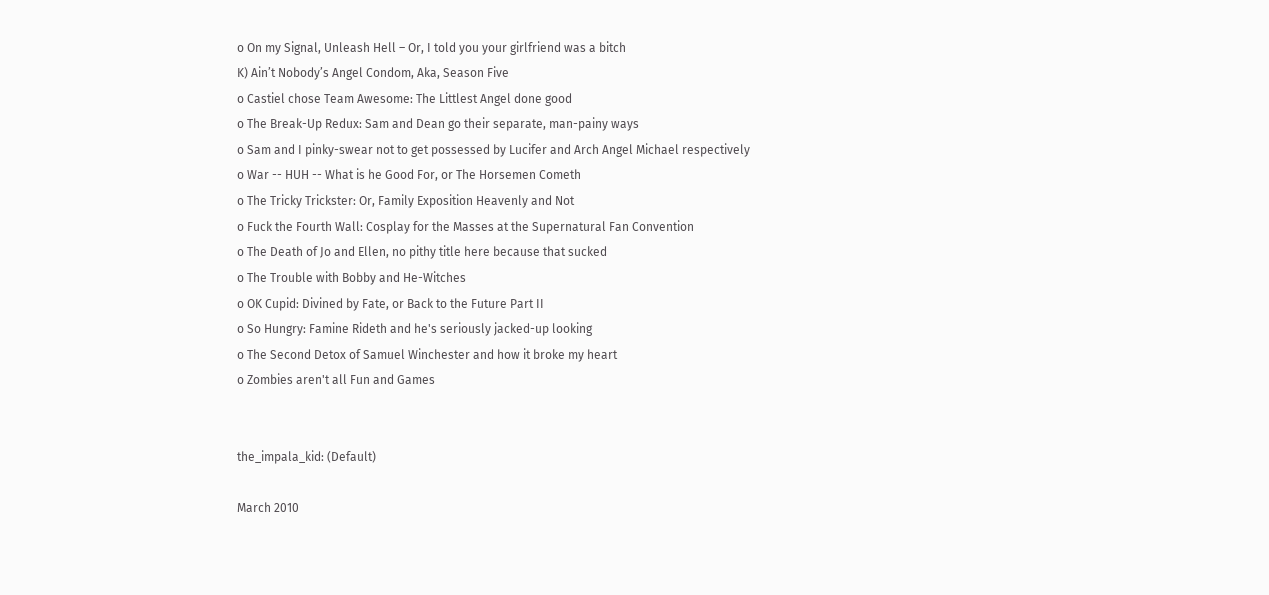o On my Signal, Unleash Hell – Or, I told you your girlfriend was a bitch
K) Ain’t Nobody’s Angel Condom, Aka, Season Five
o Castiel chose Team Awesome: The Littlest Angel done good
o The Break-Up Redux: Sam and Dean go their separate, man-painy ways
o Sam and I pinky-swear not to get possessed by Lucifer and Arch Angel Michael respectively
o War -- HUH -- What is he Good For, or The Horsemen Cometh
o The Tricky Trickster: Or, Family Exposition Heavenly and Not
o Fuck the Fourth Wall: Cosplay for the Masses at the Supernatural Fan Convention
o The Death of Jo and Ellen, no pithy title here because that sucked
o The Trouble with Bobby and He-Witches
o OK Cupid: Divined by Fate, or Back to the Future Part II
o So Hungry: Famine Rideth and he's seriously jacked-up looking
o The Second Detox of Samuel Winchester and how it broke my heart
o Zombies aren't all Fun and Games


the_impala_kid: (Default)

March 2010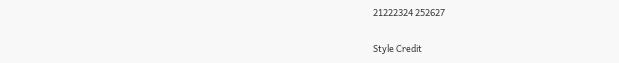21222324 252627

Style Credit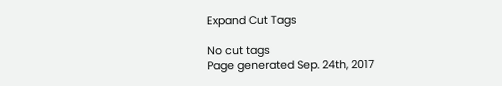Expand Cut Tags

No cut tags
Page generated Sep. 24th, 2017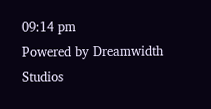09:14 pm
Powered by Dreamwidth Studios